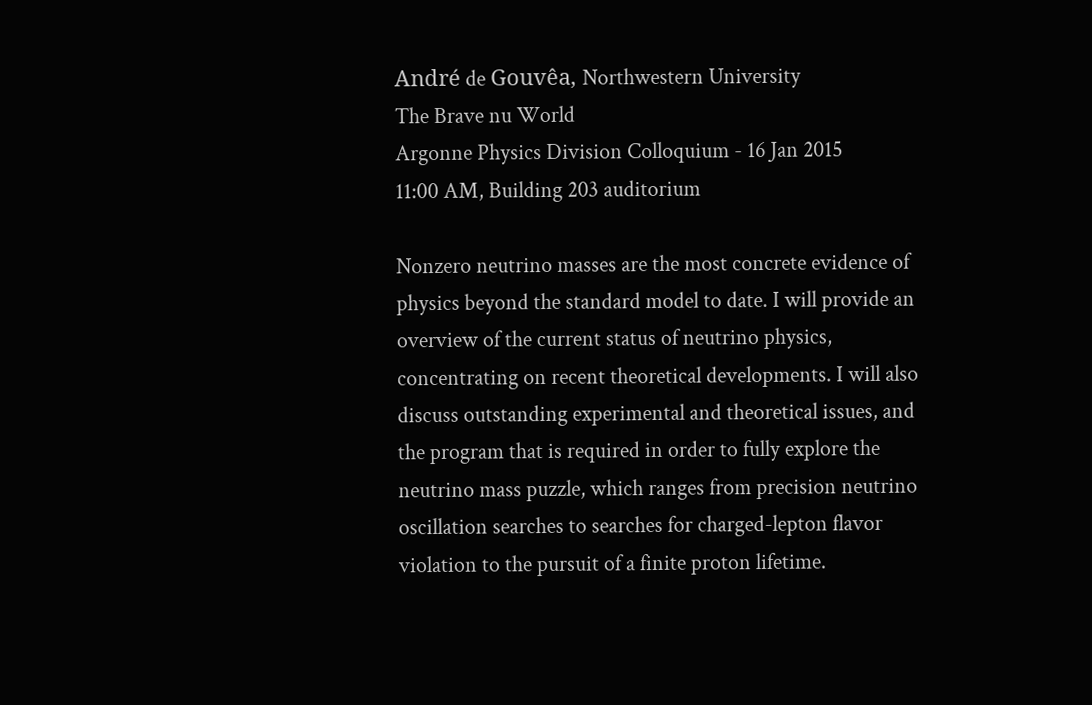André de Gouvêa, Northwestern University
The Brave nu World
Argonne Physics Division Colloquium - 16 Jan 2015
11:00 AM, Building 203 auditorium

Nonzero neutrino masses are the most concrete evidence of physics beyond the standard model to date. I will provide an overview of the current status of neutrino physics, concentrating on recent theoretical developments. I will also discuss outstanding experimental and theoretical issues, and the program that is required in order to fully explore the neutrino mass puzzle, which ranges from precision neutrino oscillation searches to searches for charged-lepton flavor violation to the pursuit of a finite proton lifetime.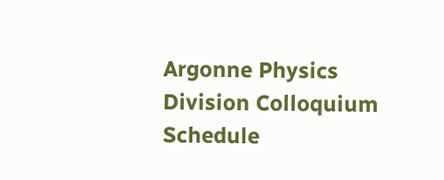Argonne Physics Division Colloquium Schedule